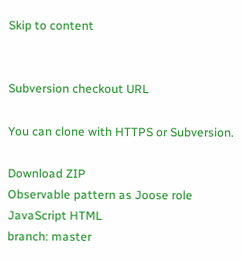Skip to content


Subversion checkout URL

You can clone with HTTPS or Subversion.

Download ZIP
Observable pattern as Joose role
JavaScript HTML
branch: master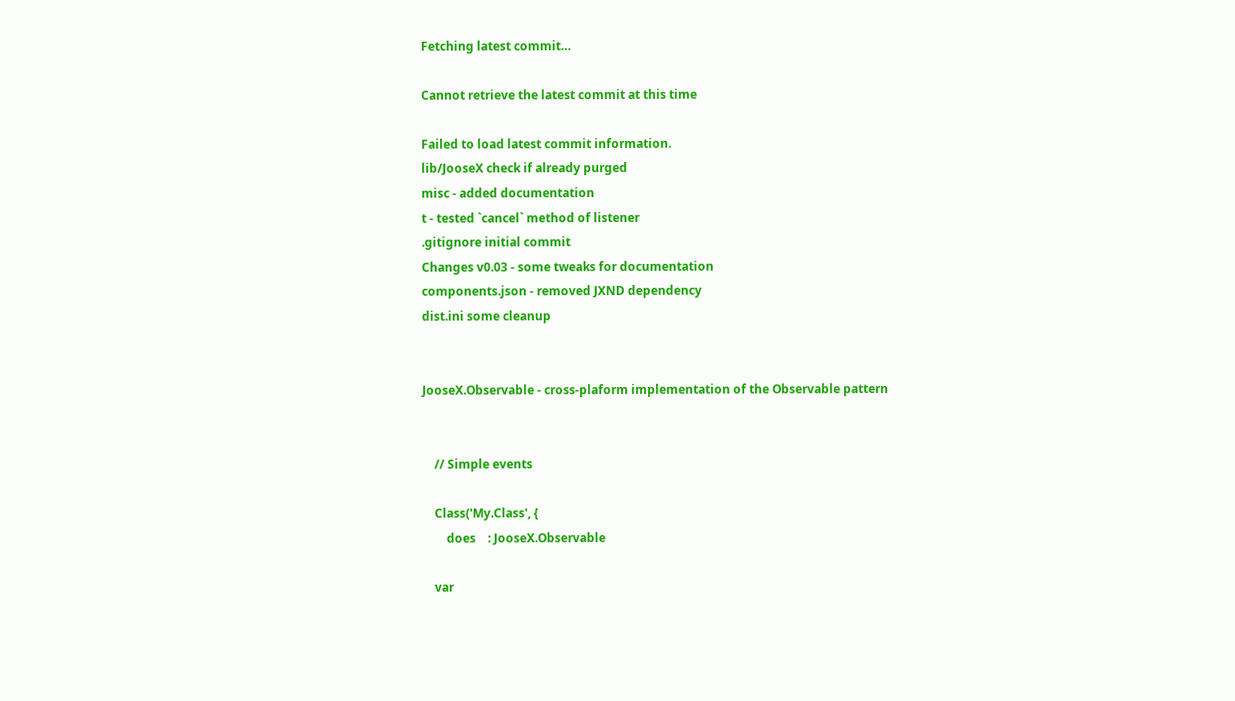Fetching latest commit…

Cannot retrieve the latest commit at this time

Failed to load latest commit information.
lib/JooseX check if already purged
misc - added documentation
t - tested `cancel` method of listener
.gitignore initial commit
Changes v0.03 - some tweaks for documentation
components.json - removed JXND dependency
dist.ini some cleanup


JooseX.Observable - cross-plaform implementation of the Observable pattern


    // Simple events

    Class('My.Class', {
        does    : JooseX.Observable

    var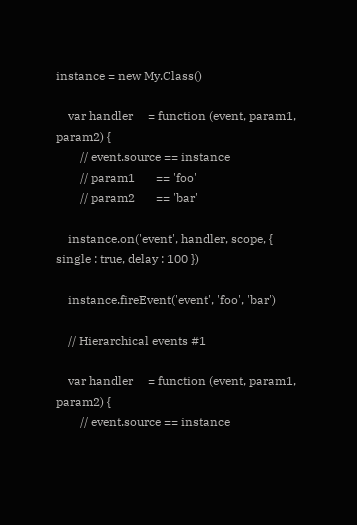instance = new My.Class()

    var handler     = function (event, param1, param2) {
        // event.source == instance
        // param1       == 'foo'
        // param2       == 'bar'

    instance.on('event', handler, scope, { single : true, delay : 100 })

    instance.fireEvent('event', 'foo', 'bar')

    // Hierarchical events #1

    var handler     = function (event, param1, param2) {
        // event.source == instance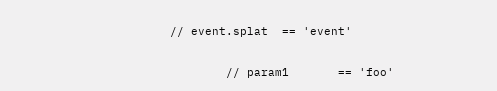// event.splat  == 'event'

        // param1       == 'foo'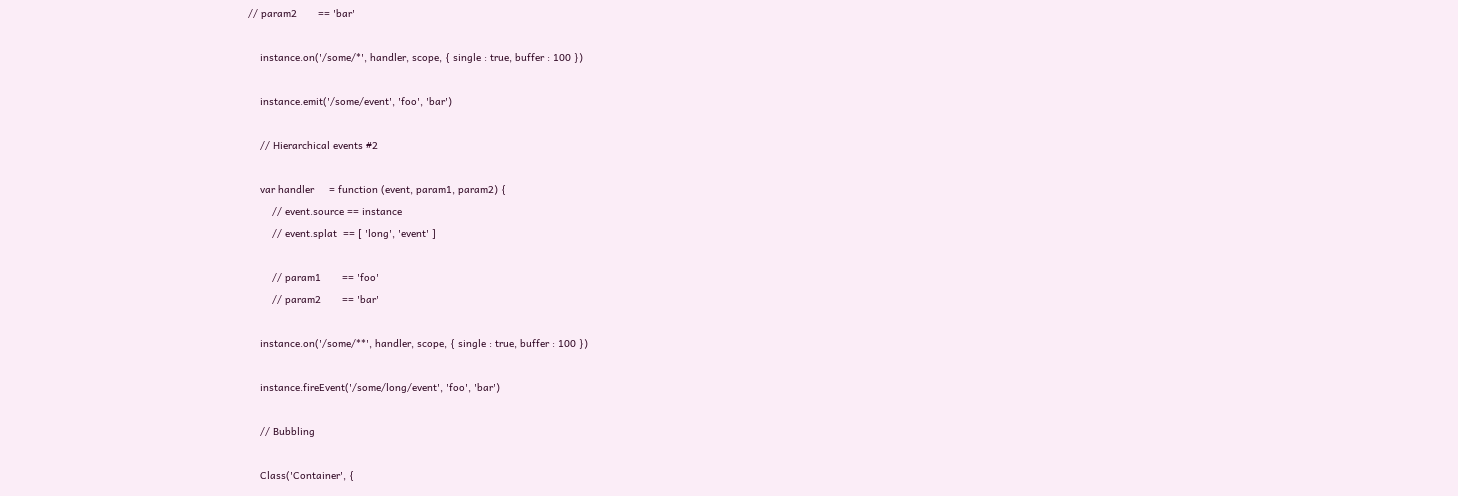// param2       == 'bar'

    instance.on('/some/*', handler, scope, { single : true, buffer : 100 })

    instance.emit('/some/event', 'foo', 'bar')

    // Hierarchical events #2

    var handler     = function (event, param1, param2) {
        // event.source == instance
        // event.splat  == [ 'long', 'event' ]

        // param1       == 'foo'
        // param2       == 'bar'

    instance.on('/some/**', handler, scope, { single : true, buffer : 100 })

    instance.fireEvent('/some/long/event', 'foo', 'bar')

    // Bubbling

    Class('Container', {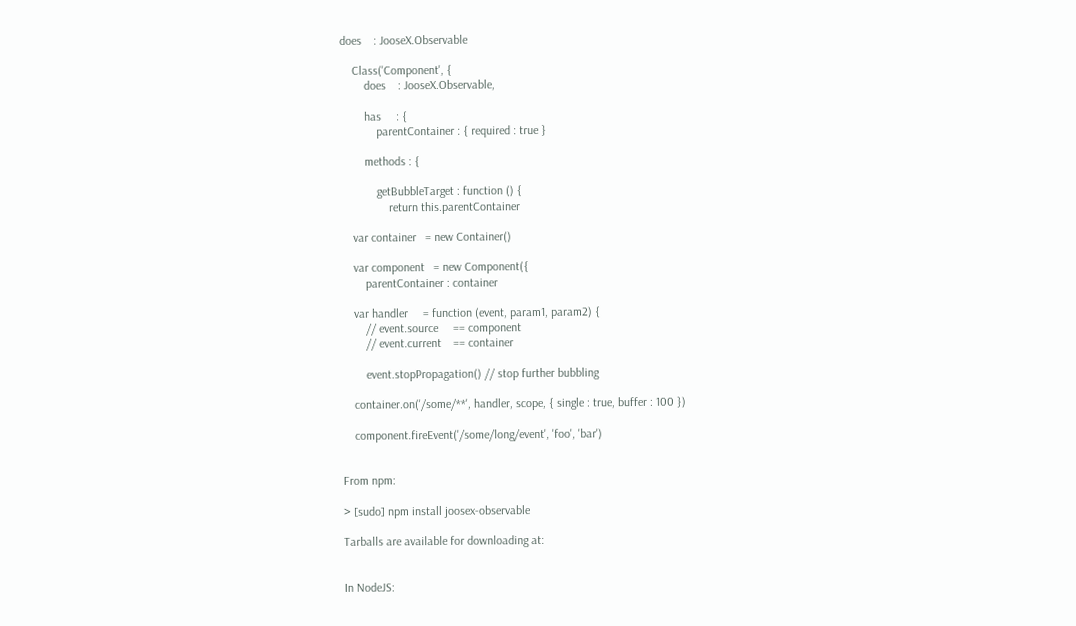does    : JooseX.Observable

    Class('Component', {
        does    : JooseX.Observable,

        has     : {
            parentContainer : { required : true }

        methods : {

            getBubbleTarget : function () {
                return this.parentContainer

    var container   = new Container()

    var component   = new Component({
        parentContainer : container

    var handler     = function (event, param1, param2) {
        // event.source     == component
        // event.current    == container

        event.stopPropagation() // stop further bubbling

    container.on('/some/**', handler, scope, { single : true, buffer : 100 })

    component.fireEvent('/some/long/event', 'foo', 'bar')


From npm:

> [sudo] npm install joosex-observable

Tarballs are available for downloading at:


In NodeJS: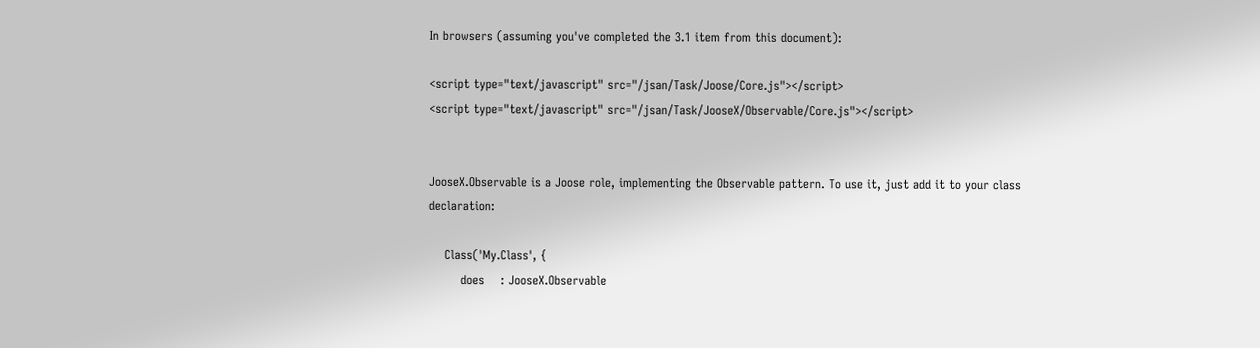In browsers (assuming you've completed the 3.1 item from this document):

<script type="text/javascript" src="/jsan/Task/Joose/Core.js"></script>
<script type="text/javascript" src="/jsan/Task/JooseX/Observable/Core.js"></script>


JooseX.Observable is a Joose role, implementing the Observable pattern. To use it, just add it to your class declaration:

    Class('My.Class', {
        does    : JooseX.Observable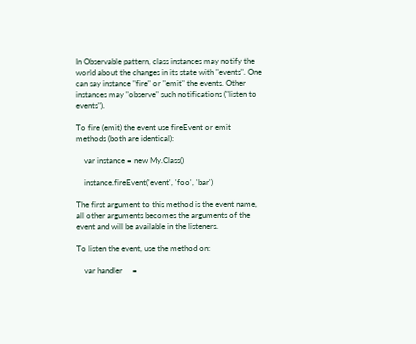In Observable pattern, class instances may notify the world about the changes in its state with "events". One can say instance "fire" or "emit" the events. Other instances may "observe" such notifications ("listen to events").

To fire (emit) the event use fireEvent or emit methods (both are identical):

    var instance = new My.Class()

    instance.fireEvent('event', 'foo', 'bar')

The first argument to this method is the event name, all other arguments becomes the arguments of the event and will be available in the listeners.

To listen the event, use the method on:

    var handler     =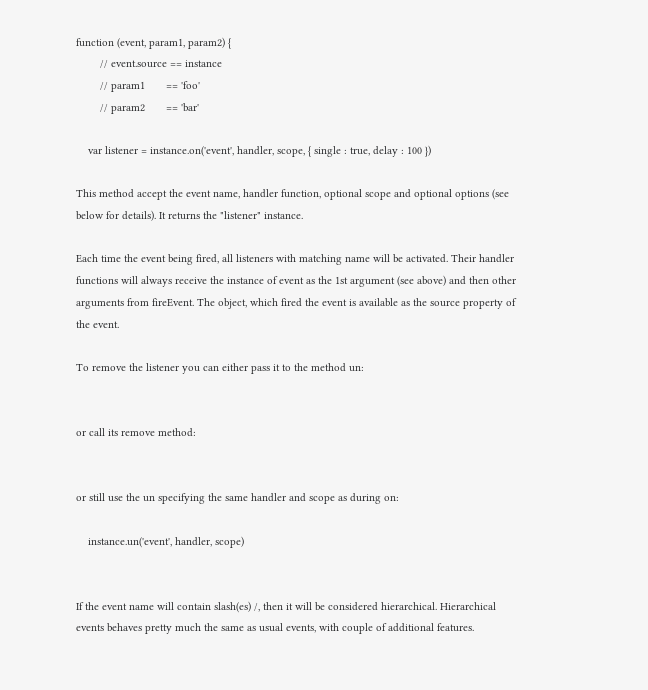function (event, param1, param2) {
        // event.source == instance
        // param1       == 'foo'
        // param2       == 'bar'

    var listener = instance.on('event', handler, scope, { single : true, delay : 100 })

This method accept the event name, handler function, optional scope and optional options (see below for details). It returns the "listener" instance.

Each time the event being fired, all listeners with matching name will be activated. Their handler functions will always receive the instance of event as the 1st argument (see above) and then other arguments from fireEvent. The object, which fired the event is available as the source property of the event.

To remove the listener you can either pass it to the method un:


or call its remove method:


or still use the un specifying the same handler and scope as during on:

    instance.un('event', handler, scope)


If the event name will contain slash(es) /, then it will be considered hierarchical. Hierarchical events behaves pretty much the same as usual events, with couple of additional features.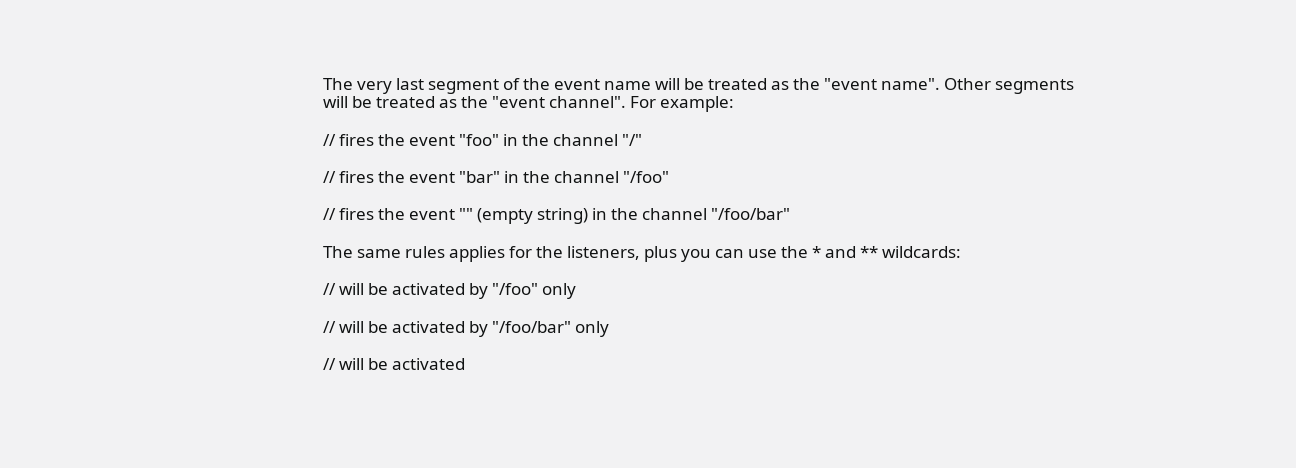The very last segment of the event name will be treated as the "event name". Other segments will be treated as the "event channel". For example:

// fires the event "foo" in the channel "/"

// fires the event "bar" in the channel "/foo"

// fires the event "" (empty string) in the channel "/foo/bar"

The same rules applies for the listeners, plus you can use the * and ** wildcards:

// will be activated by "/foo" only

// will be activated by "/foo/bar" only

// will be activated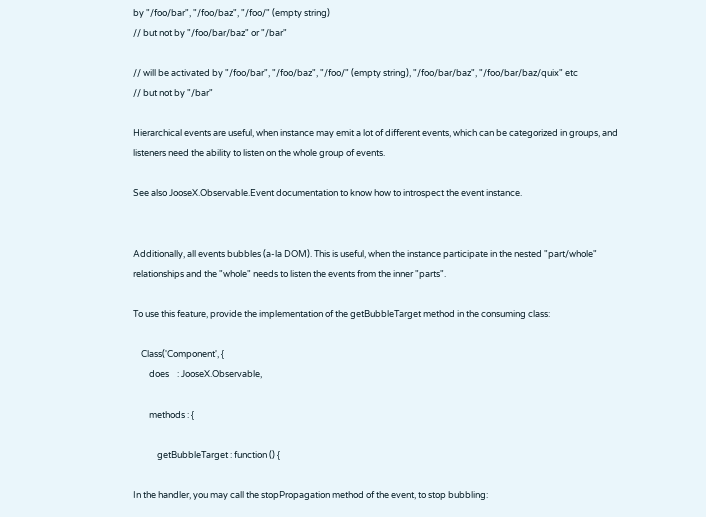by "/foo/bar", "/foo/baz", "/foo/" (empty string)
// but not by "/foo/bar/baz" or "/bar"

// will be activated by "/foo/bar", "/foo/baz", "/foo/" (empty string), "/foo/bar/baz", "/foo/bar/baz/quix" etc
// but not by "/bar"

Hierarchical events are useful, when instance may emit a lot of different events, which can be categorized in groups, and listeners need the ability to listen on the whole group of events.

See also JooseX.Observable.Event documentation to know how to introspect the event instance.


Additionally, all events bubbles (a-la DOM). This is useful, when the instance participate in the nested "part/whole" relationships and the "whole" needs to listen the events from the inner "parts".

To use this feature, provide the implementation of the getBubbleTarget method in the consuming class:

    Class('Component', {
        does    : JooseX.Observable,

        methods : {

            getBubbleTarget : function () {

In the handler, you may call the stopPropagation method of the event, to stop bubbling: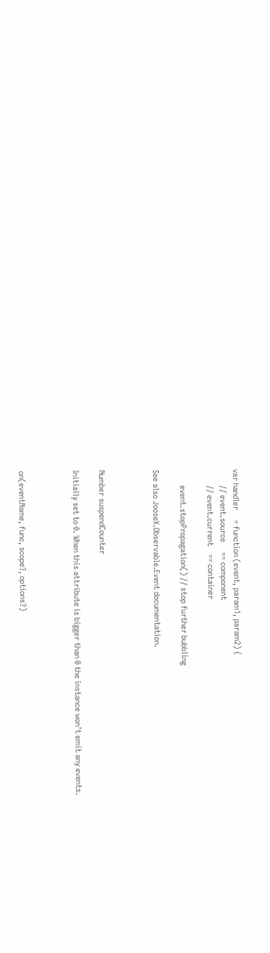var handler     = function (event, param1, param2) {
        // event.source     == component
        // event.current    == container

        event.stopPropagation() // stop further bubbling

See also JooseX.Observable.Event documentation.



Number suspendCounter

Initially set to 0. When this attribute is bigger than 0 the instance won't emit any events.



on(eventName, func, scope?, options?)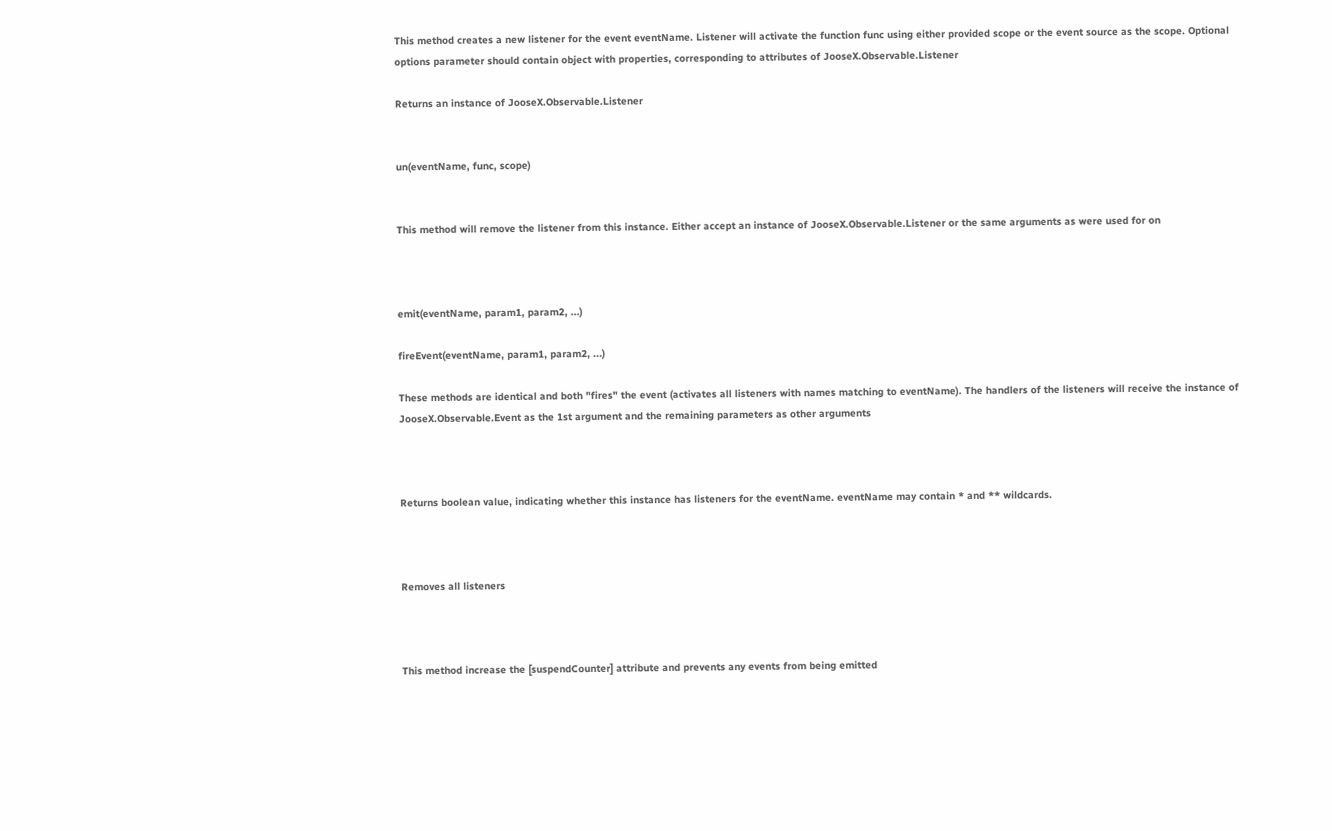This method creates a new listener for the event eventName. Listener will activate the function func using either provided scope or the event source as the scope. Optional options parameter should contain object with properties, corresponding to attributes of JooseX.Observable.Listener

Returns an instance of JooseX.Observable.Listener


un(eventName, func, scope)


This method will remove the listener from this instance. Either accept an instance of JooseX.Observable.Listener or the same arguments as were used for on



emit(eventName, param1, param2, ...)

fireEvent(eventName, param1, param2, ...)

These methods are identical and both "fires" the event (activates all listeners with names matching to eventName). The handlers of the listeners will receive the instance of JooseX.Observable.Event as the 1st argument and the remaining parameters as other arguments



Returns boolean value, indicating whether this instance has listeners for the eventName. eventName may contain * and ** wildcards.



Removes all listeners



This method increase the [suspendCounter] attribute and prevents any events from being emitted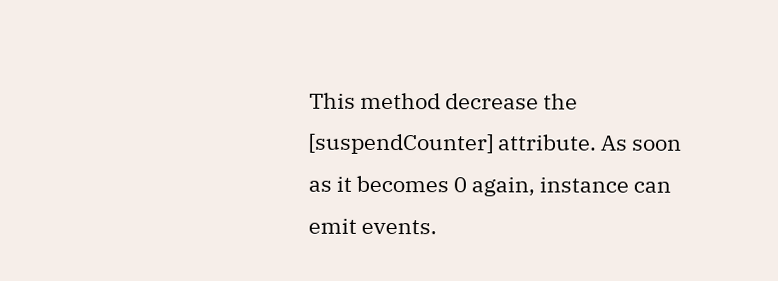This method decrease the [suspendCounter] attribute. As soon as it becomes 0 again, instance can emit events.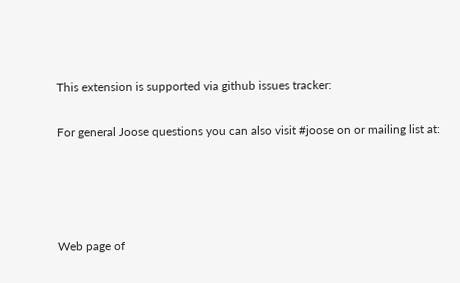This extension is supported via github issues tracker:

For general Joose questions you can also visit #joose on or mailing list at:




Web page of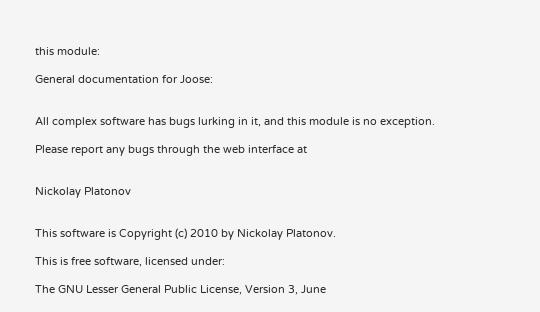this module:

General documentation for Joose:


All complex software has bugs lurking in it, and this module is no exception.

Please report any bugs through the web interface at


Nickolay Platonov


This software is Copyright (c) 2010 by Nickolay Platonov.

This is free software, licensed under:

The GNU Lesser General Public License, Version 3, June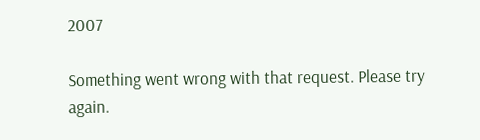2007

Something went wrong with that request. Please try again.